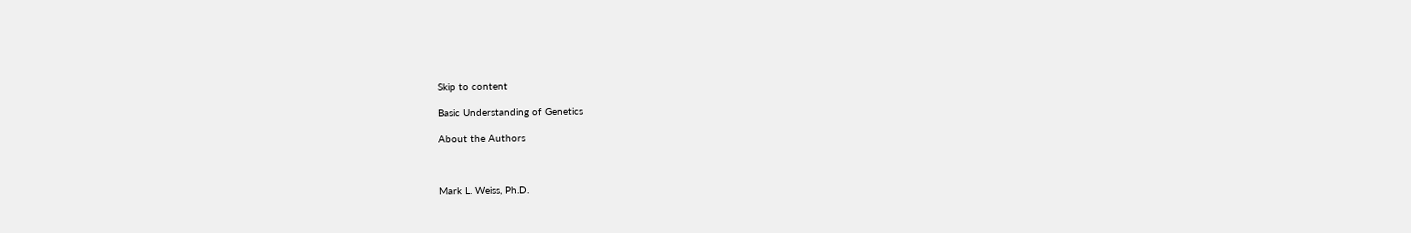Skip to content

Basic Understanding of Genetics

About the Authors



Mark L. Weiss, Ph.D.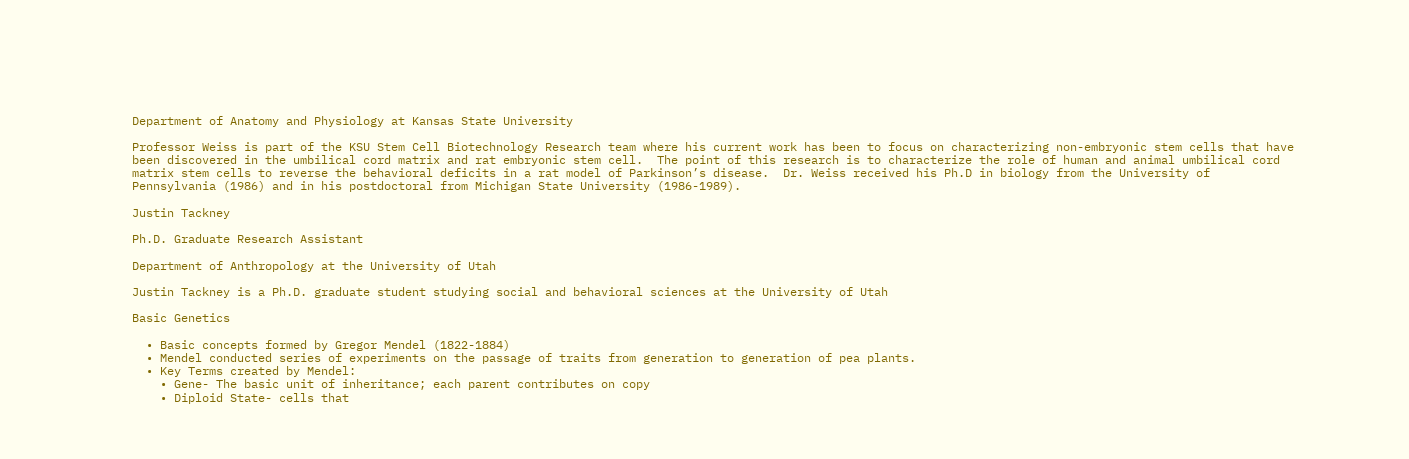Department of Anatomy and Physiology at Kansas State University

Professor Weiss is part of the KSU Stem Cell Biotechnology Research team where his current work has been to focus on characterizing non-embryonic stem cells that have been discovered in the umbilical cord matrix and rat embryonic stem cell.  The point of this research is to characterize the role of human and animal umbilical cord matrix stem cells to reverse the behavioral deficits in a rat model of Parkinson’s disease.  Dr. Weiss received his Ph.D in biology from the University of Pennsylvania (1986) and in his postdoctoral from Michigan State University (1986-1989).

Justin Tackney

Ph.D. Graduate Research Assistant

Department of Anthropology at the University of Utah

Justin Tackney is a Ph.D. graduate student studying social and behavioral sciences at the University of Utah

Basic Genetics

  • Basic concepts formed by Gregor Mendel (1822-1884)
  • Mendel conducted series of experiments on the passage of traits from generation to generation of pea plants.
  • Key Terms created by Mendel:
    • Gene- The basic unit of inheritance; each parent contributes on copy
    • Diploid State- cells that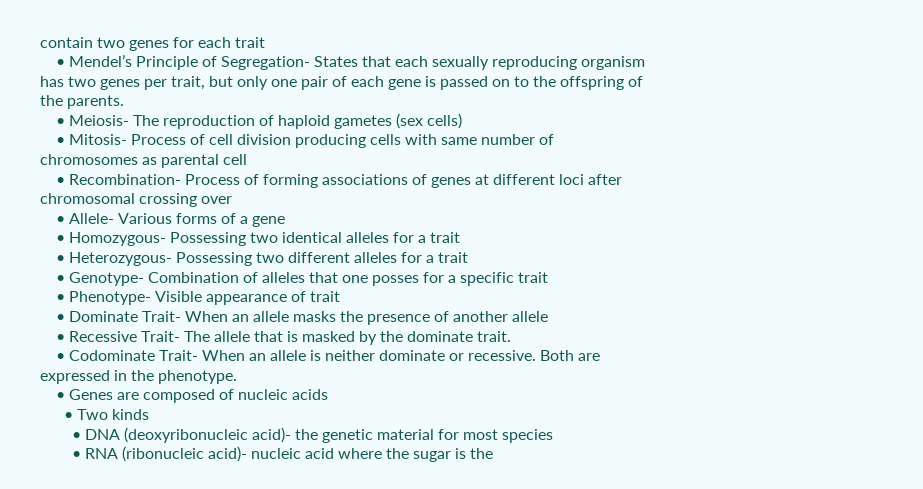contain two genes for each trait
    • Mendel’s Principle of Segregation- States that each sexually reproducing organism has two genes per trait, but only one pair of each gene is passed on to the offspring of the parents.
    • Meiosis- The reproduction of haploid gametes (sex cells)
    • Mitosis- Process of cell division producing cells with same number of chromosomes as parental cell
    • Recombination- Process of forming associations of genes at different loci after chromosomal crossing over
    • Allele- Various forms of a gene
    • Homozygous- Possessing two identical alleles for a trait
    • Heterozygous- Possessing two different alleles for a trait
    • Genotype- Combination of alleles that one posses for a specific trait
    • Phenotype- Visible appearance of trait
    • Dominate Trait- When an allele masks the presence of another allele
    • Recessive Trait- The allele that is masked by the dominate trait.
    • Codominate Trait- When an allele is neither dominate or recessive. Both are expressed in the phenotype.
    • Genes are composed of nucleic acids
      • Two kinds
        • DNA (deoxyribonucleic acid)- the genetic material for most species
        • RNA (ribonucleic acid)- nucleic acid where the sugar is the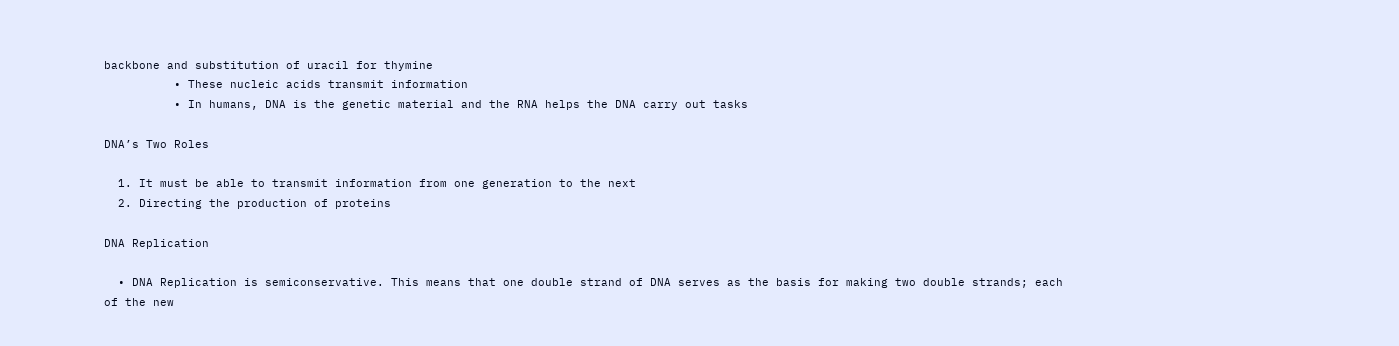backbone and substitution of uracil for thymine
          • These nucleic acids transmit information
          • In humans, DNA is the genetic material and the RNA helps the DNA carry out tasks

DNA’s Two Roles

  1. It must be able to transmit information from one generation to the next
  2. Directing the production of proteins

DNA Replication

  • DNA Replication is semiconservative. This means that one double strand of DNA serves as the basis for making two double strands; each of the new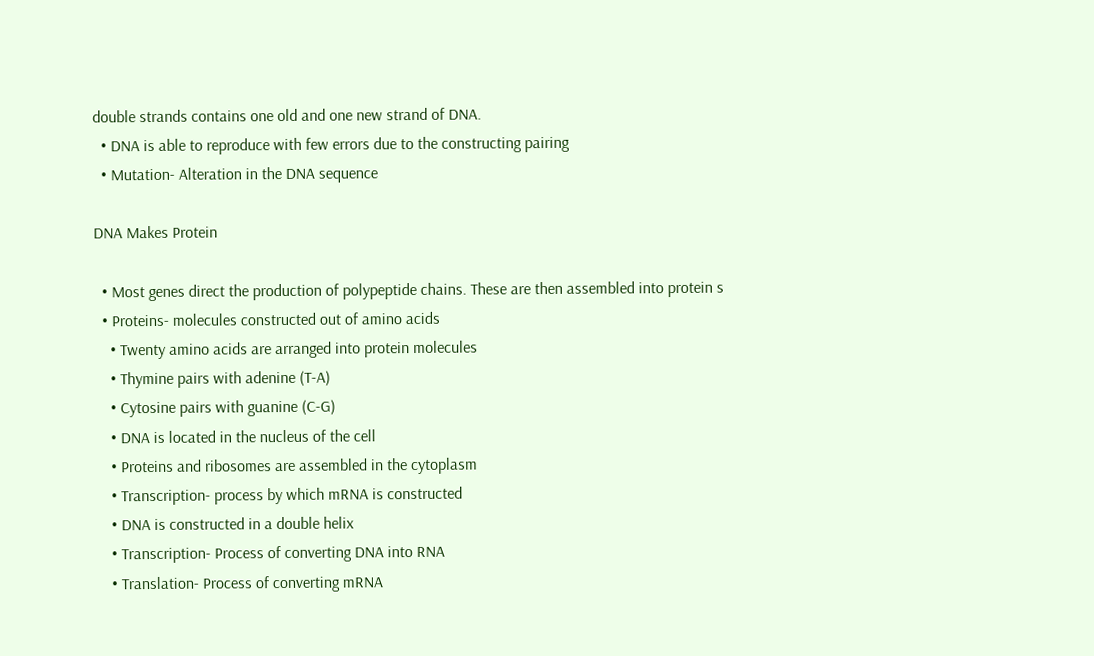double strands contains one old and one new strand of DNA.
  • DNA is able to reproduce with few errors due to the constructing pairing
  • Mutation- Alteration in the DNA sequence

DNA Makes Protein

  • Most genes direct the production of polypeptide chains. These are then assembled into protein s
  • Proteins- molecules constructed out of amino acids
    • Twenty amino acids are arranged into protein molecules
    • Thymine pairs with adenine (T-A)
    • Cytosine pairs with guanine (C-G)
    • DNA is located in the nucleus of the cell
    • Proteins and ribosomes are assembled in the cytoplasm
    • Transcription- process by which mRNA is constructed
    • DNA is constructed in a double helix
    • Transcription- Process of converting DNA into RNA
    • Translation- Process of converting mRNA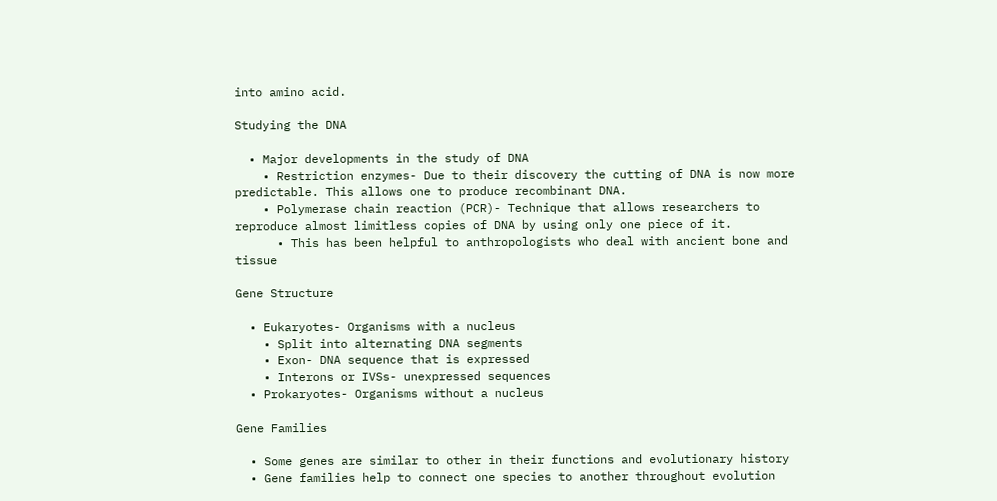into amino acid.

Studying the DNA

  • Major developments in the study of DNA
    • Restriction enzymes- Due to their discovery the cutting of DNA is now more predictable. This allows one to produce recombinant DNA.
    • Polymerase chain reaction (PCR)- Technique that allows researchers to reproduce almost limitless copies of DNA by using only one piece of it.
      • This has been helpful to anthropologists who deal with ancient bone and tissue

Gene Structure

  • Eukaryotes- Organisms with a nucleus
    • Split into alternating DNA segments
    • Exon- DNA sequence that is expressed
    • Interons or IVSs- unexpressed sequences
  • Prokaryotes- Organisms without a nucleus

Gene Families

  • Some genes are similar to other in their functions and evolutionary history
  • Gene families help to connect one species to another throughout evolution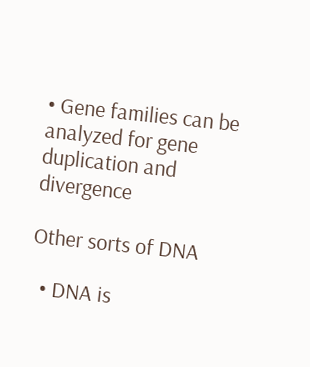• Gene families can be analyzed for gene duplication and divergence

Other sorts of DNA

  • DNA is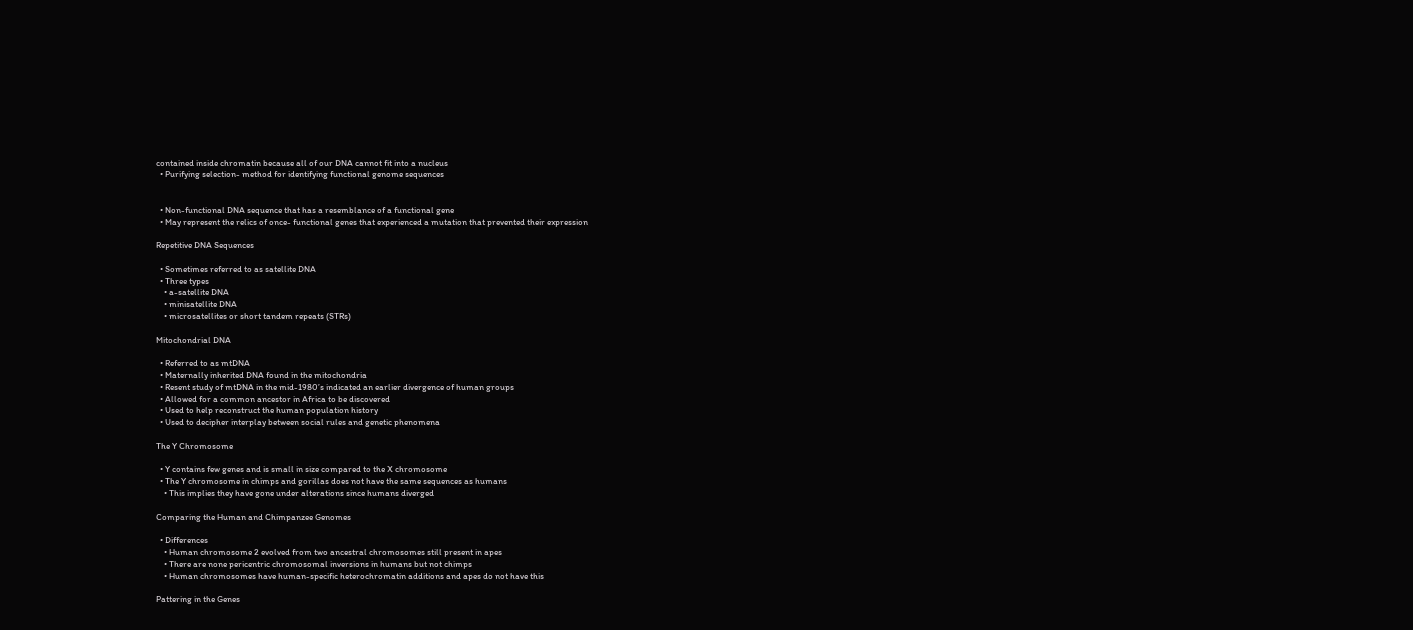contained inside chromatin because all of our DNA cannot fit into a nucleus
  • Purifying selection- method for identifying functional genome sequences


  • Non-functional DNA sequence that has a resemblance of a functional gene
  • May represent the relics of once- functional genes that experienced a mutation that prevented their expression

Repetitive DNA Sequences

  • Sometimes referred to as satellite DNA
  • Three types
    • a-satellite DNA
    • minisatellite DNA
    • microsatellites or short tandem repeats (STRs)

Mitochondrial DNA

  • Referred to as mtDNA
  • Maternally inherited DNA found in the mitochondria
  • Resent study of mtDNA in the mid-1980’s indicated an earlier divergence of human groups
  • Allowed for a common ancestor in Africa to be discovered
  • Used to help reconstruct the human population history
  • Used to decipher interplay between social rules and genetic phenomena

The Y Chromosome

  • Y contains few genes and is small in size compared to the X chromosome
  • The Y chromosome in chimps and gorillas does not have the same sequences as humans
    • This implies they have gone under alterations since humans diverged

Comparing the Human and Chimpanzee Genomes

  • Differences
    • Human chromosome 2 evolved from two ancestral chromosomes still present in apes
    • There are none pericentric chromosomal inversions in humans but not chimps
    • Human chromosomes have human-specific heterochromatin additions and apes do not have this

Pattering in the Genes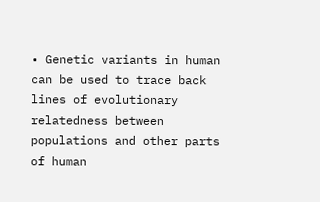• Genetic variants in human can be used to trace back lines of evolutionary relatedness between populations and other parts of human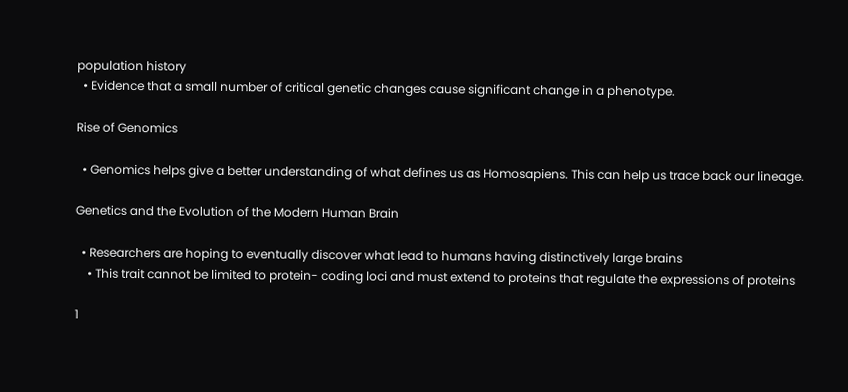population history
  • Evidence that a small number of critical genetic changes cause significant change in a phenotype.

Rise of Genomics

  • Genomics helps give a better understanding of what defines us as Homosapiens. This can help us trace back our lineage.

Genetics and the Evolution of the Modern Human Brain

  • Researchers are hoping to eventually discover what lead to humans having distinctively large brains
    • This trait cannot be limited to protein- coding loci and must extend to proteins that regulate the expressions of proteins

1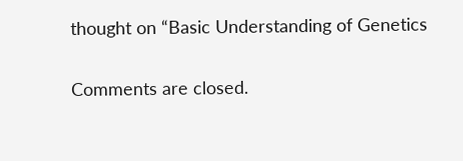thought on “Basic Understanding of Genetics

Comments are closed.